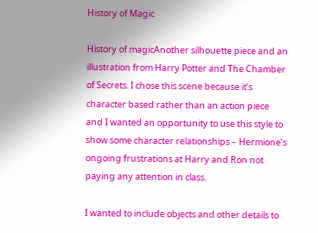History of Magic

History of magicAnother silhouette piece and an illustration from Harry Potter and The Chamber of Secrets. I chose this scene because it’s character based rather than an action piece and I wanted an opportunity to use this style to show some character relationships – Hermione’s ongoing frustrations at Harry and Ron not paying any attention in class.

I wanted to include objects and other details to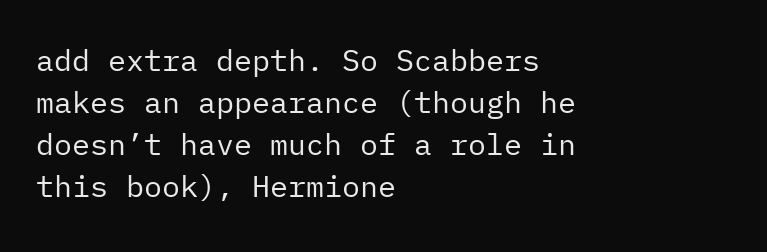add extra depth. So Scabbers makes an appearance (though he doesn’t have much of a role in this book), Hermione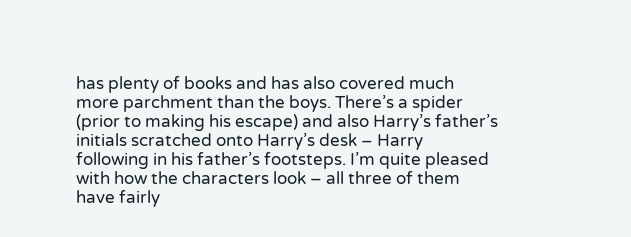has plenty of books and has also covered much more parchment than the boys. There’s a spider (prior to making his escape) and also Harry’s father’s initials scratched onto Harry’s desk – Harry following in his father’s footsteps. I’m quite pleased with how the characters look – all three of them have fairly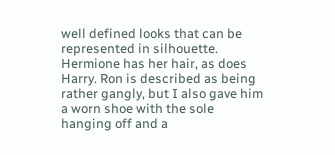well defined looks that can be represented in silhouette. Hermione has her hair, as does Harry. Ron is described as being rather gangly, but I also gave him a worn shoe with the sole hanging off and a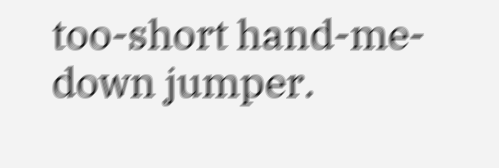too-short hand-me-down jumper.